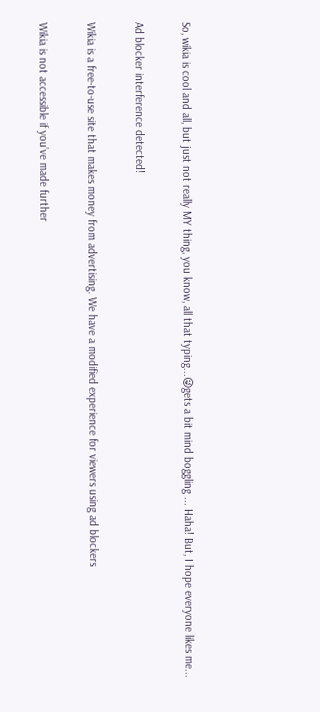So, wikia is cool and all, but just not really MY thing, you know, all that typing...😜gets a bit mind boggling ... Haha! But, I hope everyone likes me...

Ad blocker interference detected!

Wikia is a free-to-use site that makes money from advertising. We have a modified experience for viewers using ad blockers

Wikia is not accessible if you’ve made further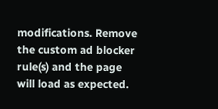modifications. Remove the custom ad blocker rule(s) and the page will load as expected.